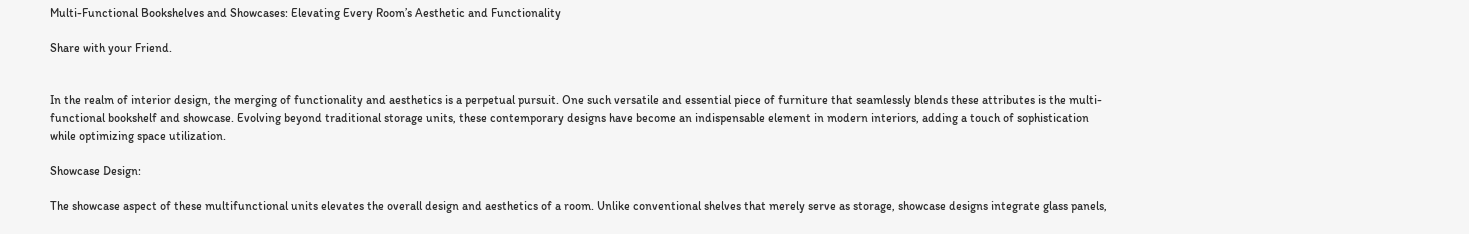Multi-Functional Bookshelves and Showcases: Elevating Every Room’s Aesthetic and Functionality

Share with your Friend.


In the realm of interior design, the merging of functionality and aesthetics is a perpetual pursuit. One such versatile and essential piece of furniture that seamlessly blends these attributes is the multi-functional bookshelf and showcase. Evolving beyond traditional storage units, these contemporary designs have become an indispensable element in modern interiors, adding a touch of sophistication while optimizing space utilization.

Showcase Design:

The showcase aspect of these multifunctional units elevates the overall design and aesthetics of a room. Unlike conventional shelves that merely serve as storage, showcase designs integrate glass panels,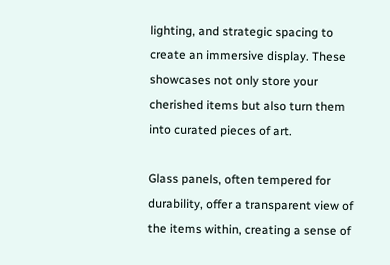lighting, and strategic spacing to create an immersive display. These showcases not only store your cherished items but also turn them into curated pieces of art.

Glass panels, often tempered for durability, offer a transparent view of the items within, creating a sense of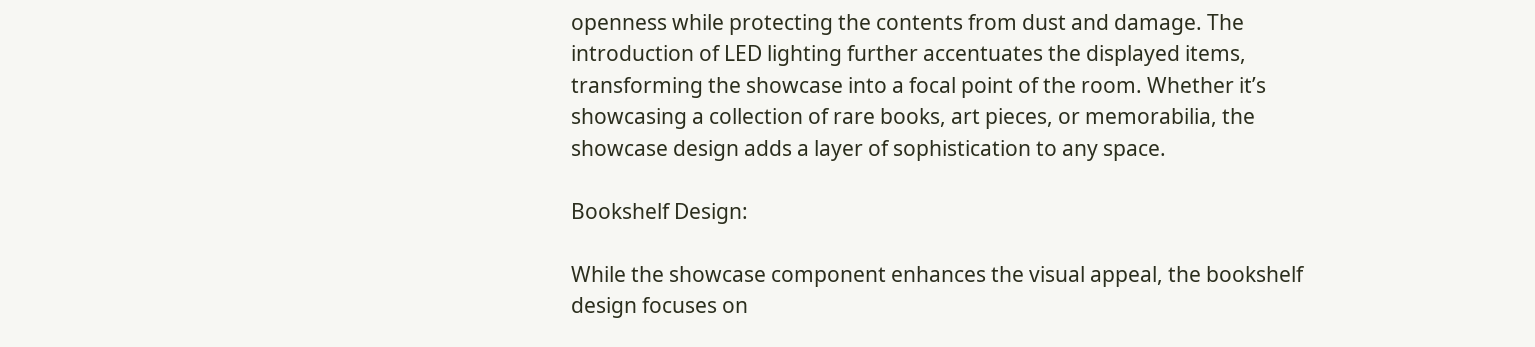openness while protecting the contents from dust and damage. The introduction of LED lighting further accentuates the displayed items, transforming the showcase into a focal point of the room. Whether it’s showcasing a collection of rare books, art pieces, or memorabilia, the showcase design adds a layer of sophistication to any space.

Bookshelf Design:

While the showcase component enhances the visual appeal, the bookshelf design focuses on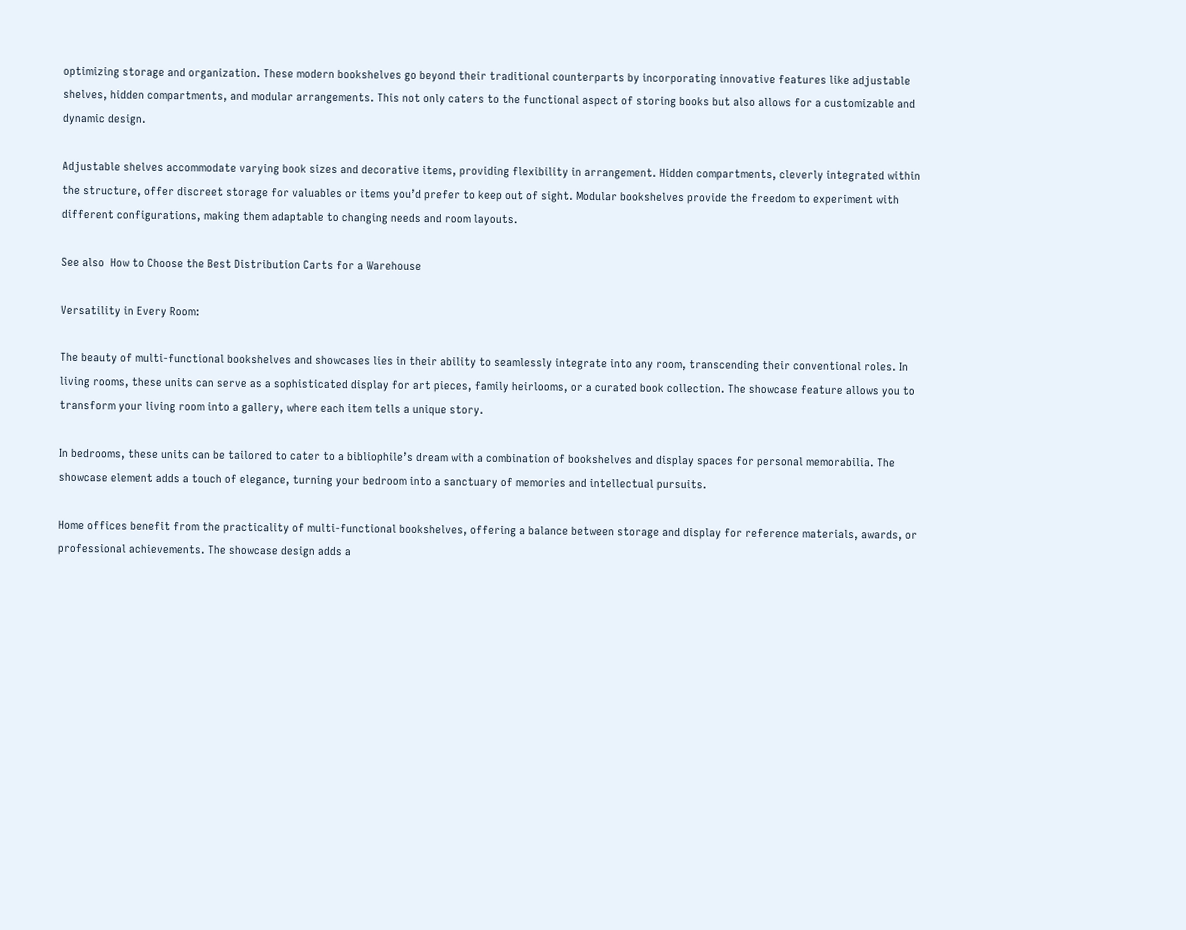optimizing storage and organization. These modern bookshelves go beyond their traditional counterparts by incorporating innovative features like adjustable shelves, hidden compartments, and modular arrangements. This not only caters to the functional aspect of storing books but also allows for a customizable and dynamic design.

Adjustable shelves accommodate varying book sizes and decorative items, providing flexibility in arrangement. Hidden compartments, cleverly integrated within the structure, offer discreet storage for valuables or items you’d prefer to keep out of sight. Modular bookshelves provide the freedom to experiment with different configurations, making them adaptable to changing needs and room layouts.

See also  How to Choose the Best Distribution Carts for a Warehouse

Versatility in Every Room:

The beauty of multi-functional bookshelves and showcases lies in their ability to seamlessly integrate into any room, transcending their conventional roles. In living rooms, these units can serve as a sophisticated display for art pieces, family heirlooms, or a curated book collection. The showcase feature allows you to transform your living room into a gallery, where each item tells a unique story.

In bedrooms, these units can be tailored to cater to a bibliophile’s dream with a combination of bookshelves and display spaces for personal memorabilia. The showcase element adds a touch of elegance, turning your bedroom into a sanctuary of memories and intellectual pursuits.

Home offices benefit from the practicality of multi-functional bookshelves, offering a balance between storage and display for reference materials, awards, or professional achievements. The showcase design adds a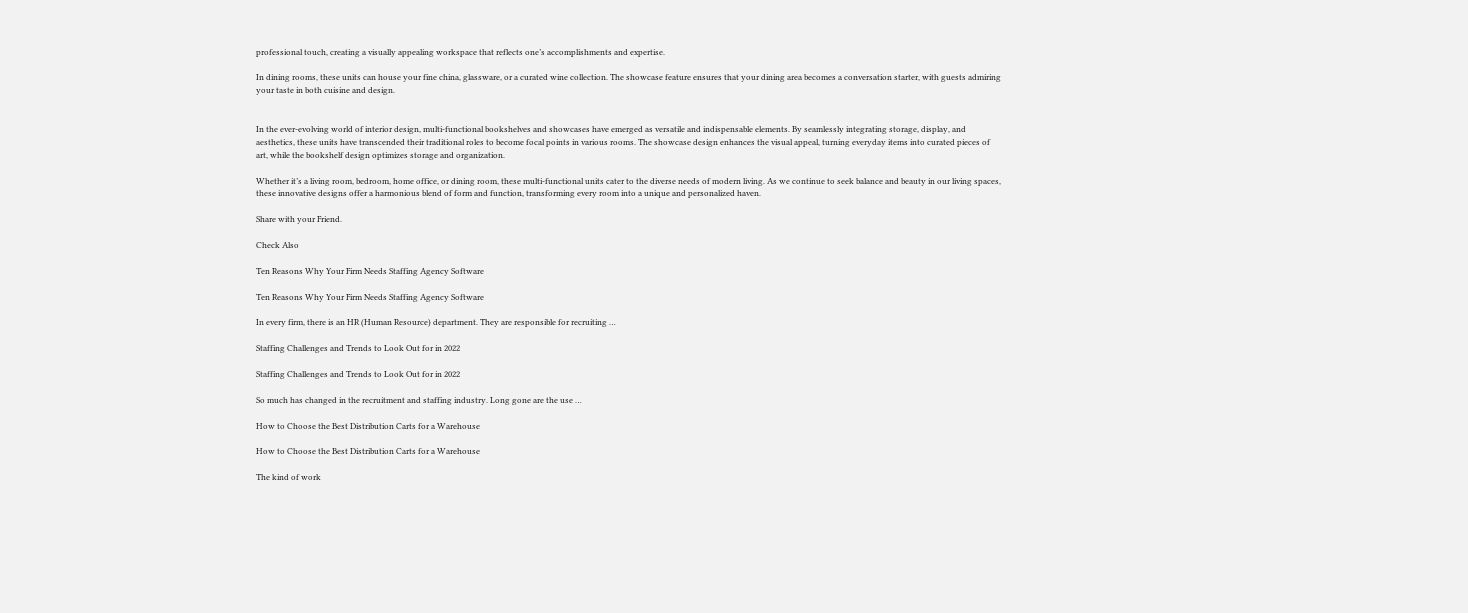professional touch, creating a visually appealing workspace that reflects one’s accomplishments and expertise.

In dining rooms, these units can house your fine china, glassware, or a curated wine collection. The showcase feature ensures that your dining area becomes a conversation starter, with guests admiring your taste in both cuisine and design.


In the ever-evolving world of interior design, multi-functional bookshelves and showcases have emerged as versatile and indispensable elements. By seamlessly integrating storage, display, and aesthetics, these units have transcended their traditional roles to become focal points in various rooms. The showcase design enhances the visual appeal, turning everyday items into curated pieces of art, while the bookshelf design optimizes storage and organization.

Whether it’s a living room, bedroom, home office, or dining room, these multi-functional units cater to the diverse needs of modern living. As we continue to seek balance and beauty in our living spaces, these innovative designs offer a harmonious blend of form and function, transforming every room into a unique and personalized haven.

Share with your Friend.

Check Also

Ten Reasons Why Your Firm Needs Staffing Agency Software

Ten Reasons Why Your Firm Needs Staffing Agency Software

In every firm, there is an HR (Human Resource) department. They are responsible for recruiting …

Staffing Challenges and Trends to Look Out for in 2022

Staffing Challenges and Trends to Look Out for in 2022

So much has changed in the recruitment and staffing industry. Long gone are the use …

How to Choose the Best Distribution Carts for a Warehouse

How to Choose the Best Distribution Carts for a Warehouse

The kind of work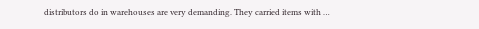distributors do in warehouses are very demanding. They carried items with …